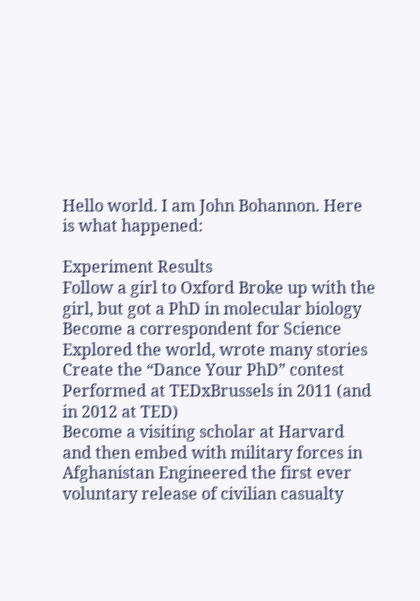Hello world. I am John Bohannon. Here is what happened:

Experiment Results
Follow a girl to Oxford Broke up with the girl, but got a PhD in molecular biology
Become a correspondent for Science Explored the world, wrote many stories
Create the “Dance Your PhD” contest Performed at TEDxBrussels in 2011 (and in 2012 at TED)
Become a visiting scholar at Harvard and then embed with military forces in Afghanistan Engineered the first ever voluntary release of civilian casualty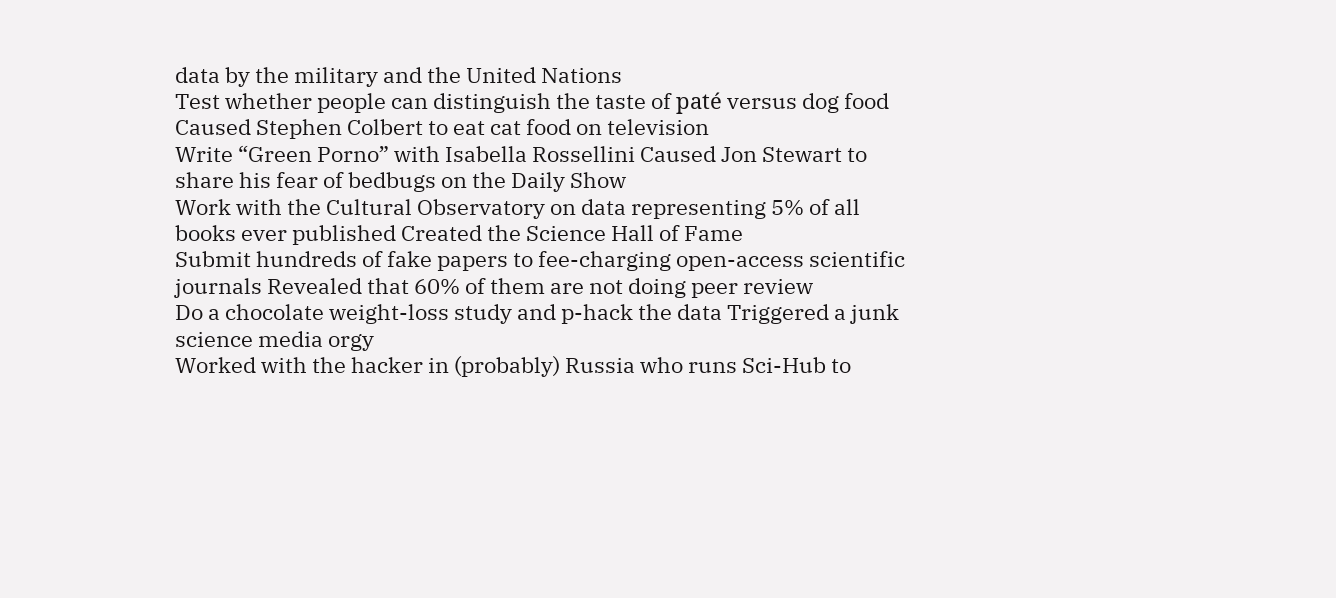data by the military and the United Nations
Test whether people can distinguish the taste of paté versus dog food Caused Stephen Colbert to eat cat food on television
Write “Green Porno” with Isabella Rossellini Caused Jon Stewart to share his fear of bedbugs on the Daily Show
Work with the Cultural Observatory on data representing 5% of all books ever published Created the Science Hall of Fame
Submit hundreds of fake papers to fee-charging open-access scientific journals Revealed that 60% of them are not doing peer review
Do a chocolate weight-loss study and p-hack the data Triggered a junk science media orgy
Worked with the hacker in (probably) Russia who runs Sci-Hub to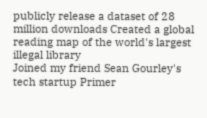publicly release a dataset of 28 million downloads Created a global reading map of the world's largest illegal library
Joined my friend Sean Gourley's tech startup Primer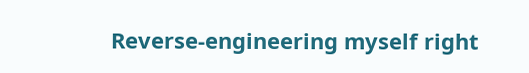Reverse-engineering myself right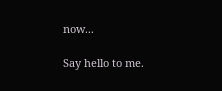now...

Say hello to me.